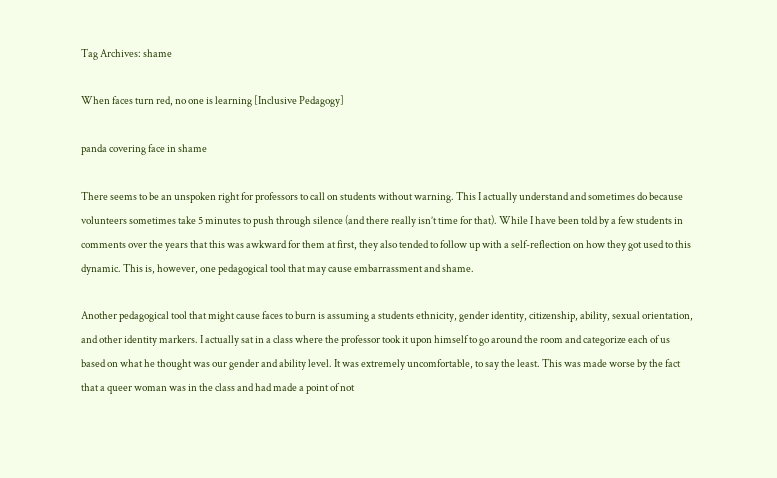Tag Archives: shame

When faces turn red, no one is learning [Inclusive Pedagogy]

panda covering face in shame

There seems to be an unspoken right for professors to call on students without warning. This I actually understand and sometimes do because volunteers sometimes take 5 minutes to push through silence (and there really isn’t time for that). While I have been told by a few students in comments over the years that this was awkward for them at first, they also tended to follow up with a self-reflection on how they got used to this dynamic. This is, however, one pedagogical tool that may cause embarrassment and shame.

Another pedagogical tool that might cause faces to burn is assuming a students ethnicity, gender identity, citizenship, ability, sexual orientation, and other identity markers. I actually sat in a class where the professor took it upon himself to go around the room and categorize each of us based on what he thought was our gender and ability level. It was extremely uncomfortable, to say the least. This was made worse by the fact that a queer woman was in the class and had made a point of not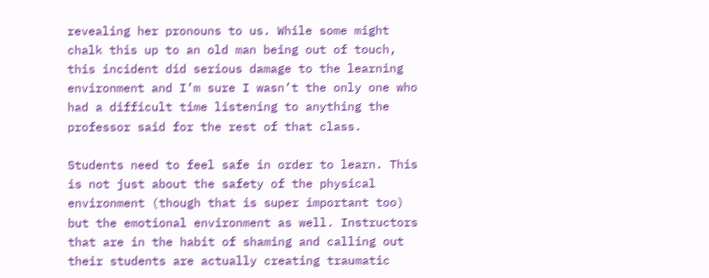revealing her pronouns to us. While some might chalk this up to an old man being out of touch, this incident did serious damage to the learning environment and I’m sure I wasn’t the only one who had a difficult time listening to anything the professor said for the rest of that class.

Students need to feel safe in order to learn. This is not just about the safety of the physical environment (though that is super important too) but the emotional environment as well. Instructors that are in the habit of shaming and calling out their students are actually creating traumatic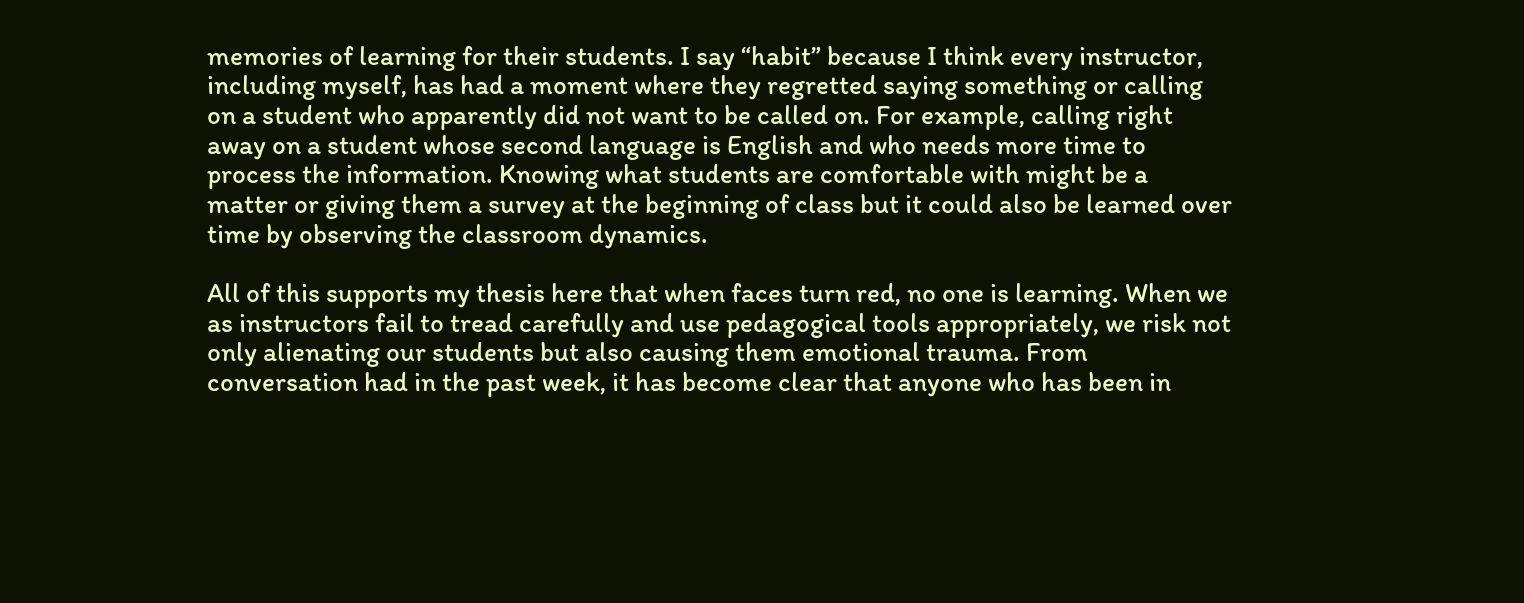memories of learning for their students. I say “habit” because I think every instructor, including myself, has had a moment where they regretted saying something or calling on a student who apparently did not want to be called on. For example, calling right away on a student whose second language is English and who needs more time to process the information. Knowing what students are comfortable with might be a matter or giving them a survey at the beginning of class but it could also be learned over time by observing the classroom dynamics.

All of this supports my thesis here that when faces turn red, no one is learning. When we as instructors fail to tread carefully and use pedagogical tools appropriately, we risk not only alienating our students but also causing them emotional trauma. From conversation had in the past week, it has become clear that anyone who has been in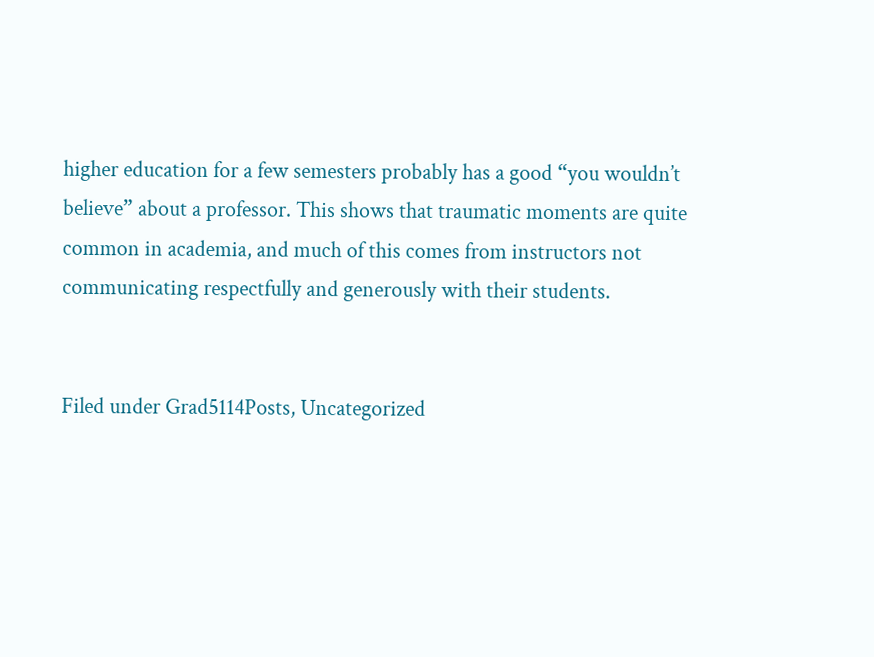higher education for a few semesters probably has a good “you wouldn’t believe” about a professor. This shows that traumatic moments are quite common in academia, and much of this comes from instructors not communicating respectfully and generously with their students.


Filed under Grad5114Posts, Uncategorized